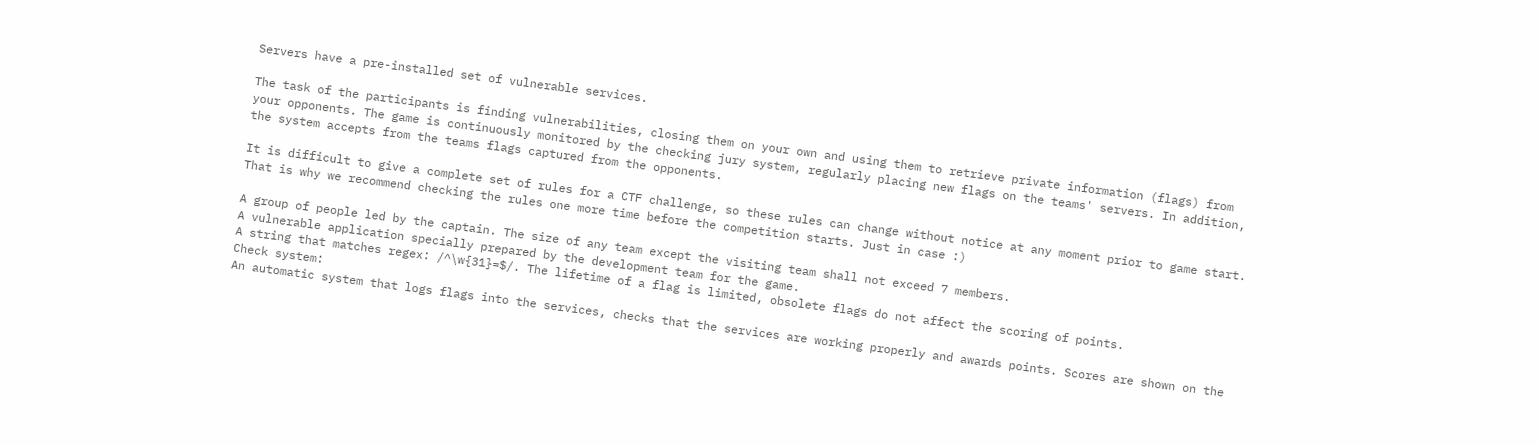Servers have a pre-installed set of vulnerable services.

The task of the participants is finding vulnerabilities, closing them on your own and using them to retrieve private information (flags) from your opponents. The game is continuously monitored by the checking jury system, regularly placing new flags on the teams' servers. In addition, the system accepts from the teams flags captured from the opponents.

It is difficult to give a complete set of rules for a CTF challenge, so these rules can change without notice at any moment prior to game start. That is why we recommend checking the rules one more time before the competition starts. Just in case :)

A group of people led by the captain. The size of any team except the visiting team shall not exceed 7 members.
A vulnerable application specially prepared by the development team for the game.
A string that matches regex: /^\w{31}=$/. The lifetime of a flag is limited, obsolete flags do not affect the scoring of points.
Check system:
An automatic system that logs flags into the services, checks that the services are working properly and awards points. Scores are shown on the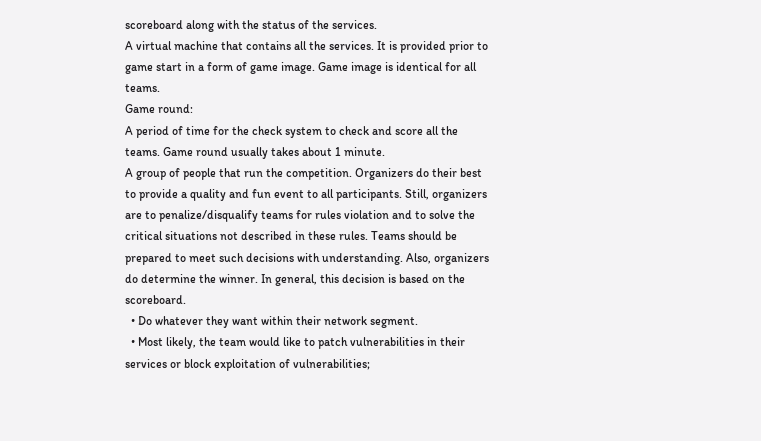scoreboard along with the status of the services.
A virtual machine that contains all the services. It is provided prior to game start in a form of game image. Game image is identical for all teams.
Game round:
A period of time for the check system to check and score all the teams. Game round usually takes about 1 minute.
A group of people that run the competition. Organizers do their best to provide a quality and fun event to all participants. Still, organizers are to penalize/disqualify teams for rules violation and to solve the critical situations not described in these rules. Teams should be prepared to meet such decisions with understanding. Also, organizers do determine the winner. In general, this decision is based on the scoreboard.
  • Do whatever they want within their network segment.
  • Most likely, the team would like to patch vulnerabilities in their services or block exploitation of vulnerabilities;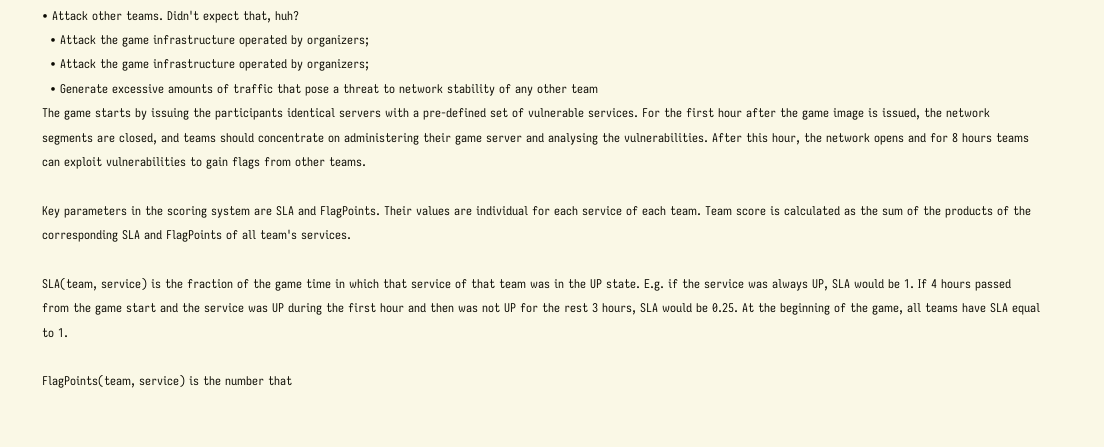• Attack other teams. Didn't expect that, huh?
  • Attack the game infrastructure operated by organizers;
  • Attack the game infrastructure operated by organizers;
  • Generate excessive amounts of traffic that pose a threat to network stability of any other team
The game starts by issuing the participants identical servers with a pre-defined set of vulnerable services. For the first hour after the game image is issued, the network segments are closed, and teams should concentrate on administering their game server and analysing the vulnerabilities. After this hour, the network opens and for 8 hours teams can exploit vulnerabilities to gain flags from other teams.

Key parameters in the scoring system are SLA and FlagPoints. Their values are individual for each service of each team. Team score is calculated as the sum of the products of the corresponding SLA and FlagPoints of all team's services.

SLA(team, service) is the fraction of the game time in which that service of that team was in the UP state. E.g. if the service was always UP, SLA would be 1. If 4 hours passed from the game start and the service was UP during the first hour and then was not UP for the rest 3 hours, SLA would be 0.25. At the beginning of the game, all teams have SLA equal to 1.

FlagPoints(team, service) is the number that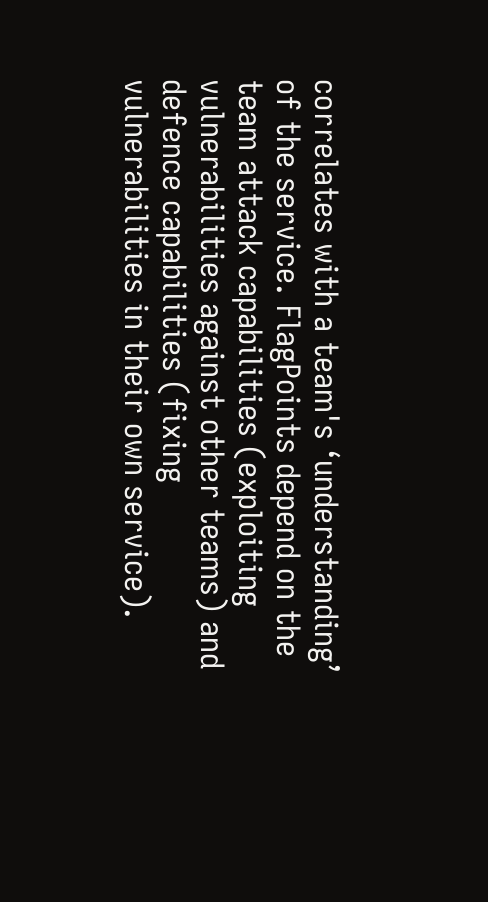correlates with a team's ‘understanding’ of the service. FlagPoints depend on the team attack capabilities (exploiting vulnerabilities against other teams) and defence capabilities (fixing vulnerabilities in their own service).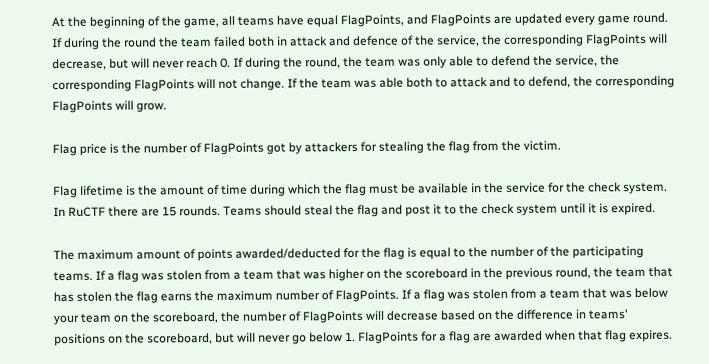At the beginning of the game, all teams have equal FlagPoints, and FlagPoints are updated every game round. If during the round the team failed both in attack and defence of the service, the corresponding FlagPoints will decrease, but will never reach 0. If during the round, the team was only able to defend the service, the corresponding FlagPoints will not change. If the team was able both to attack and to defend, the corresponding FlagPoints will grow.

Flag price is the number of FlagPoints got by attackers for stealing the flag from the victim.

Flag lifetime is the amount of time during which the flag must be available in the service for the check system. In RuCTF there are 15 rounds. Teams should steal the flag and post it to the check system until it is expired.

The maximum amount of points awarded/deducted for the flag is equal to the number of the participating teams. If a flag was stolen from a team that was higher on the scoreboard in the previous round, the team that has stolen the flag earns the maximum number of FlagPoints. If a flag was stolen from a team that was below your team on the scoreboard, the number of FlagPoints will decrease based on the difference in teams' positions on the scoreboard, but will never go below 1. FlagPoints for a flag are awarded when that flag expires.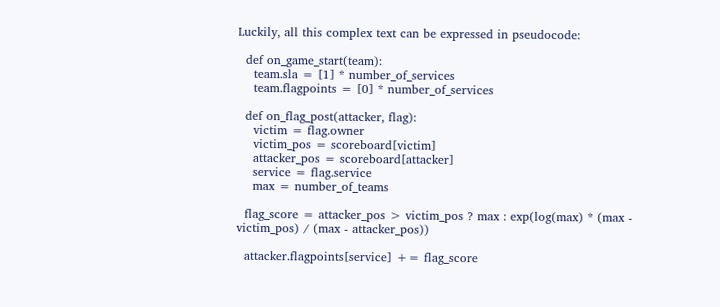Luckily, all this complex text can be expressed in pseudocode:

  def on_game_start(team):
    team.sla = [1] * number_of_services
    team.flagpoints = [0] * number_of_services

  def on_flag_post(attacker, flag):
    victim = flag.owner
    victim_pos = scoreboard[victim]
    attacker_pos = scoreboard[attacker]
    service = flag.service
    max = number_of_teams

  flag_score = attacker_pos > victim_pos ? max : exp(log(max) * (max - victim_pos) / (max - attacker_pos))

  attacker.flagpoints[service] += flag_score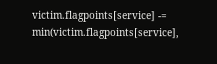victim.flagpoints[service] -= min(victim.flagpoints[service],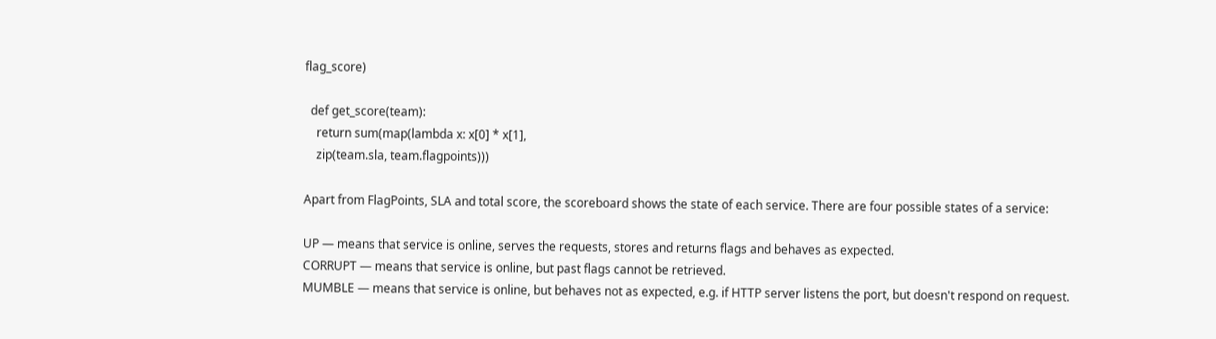flag_score)

  def get_score(team):
    return sum(map(lambda x: x[0] * x[1],
    zip(team.sla, team.flagpoints)))

Apart from FlagPoints, SLA and total score, the scoreboard shows the state of each service. There are four possible states of a service:

UP — means that service is online, serves the requests, stores and returns flags and behaves as expected.
CORRUPT — means that service is online, but past flags cannot be retrieved.
MUMBLE — means that service is online, but behaves not as expected, e.g. if HTTP server listens the port, but doesn't respond on request.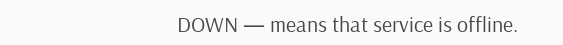DOWN — means that service is offline.